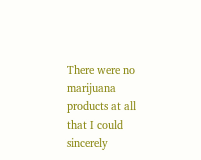There were no marijuana products at all that I could sincerely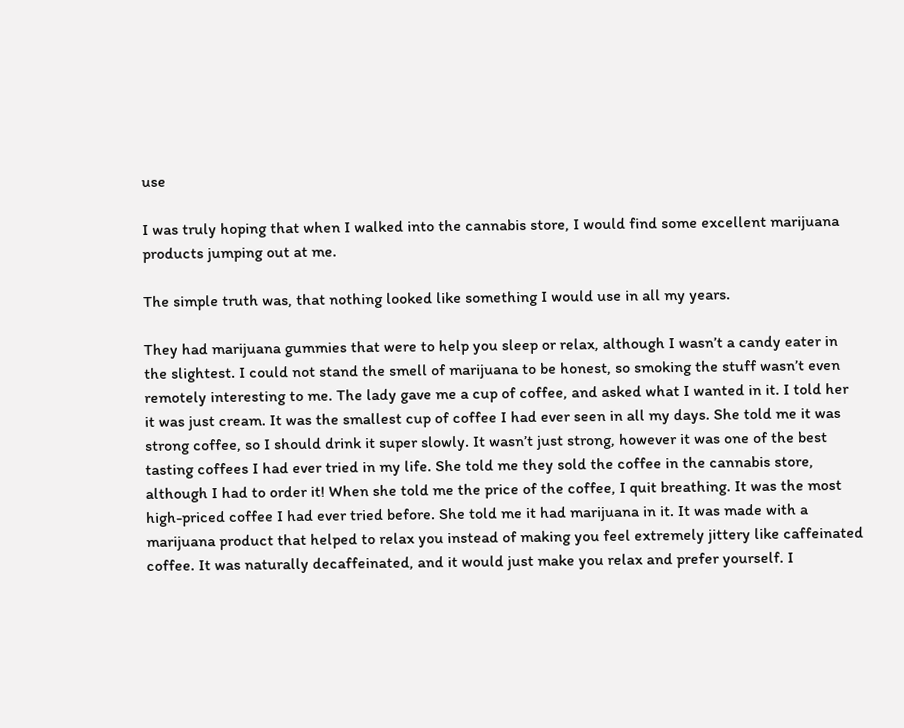use

I was truly hoping that when I walked into the cannabis store, I would find some excellent marijuana products jumping out at me.

The simple truth was, that nothing looked like something I would use in all my years.

They had marijuana gummies that were to help you sleep or relax, although I wasn’t a candy eater in the slightest. I could not stand the smell of marijuana to be honest, so smoking the stuff wasn’t even remotely interesting to me. The lady gave me a cup of coffee, and asked what I wanted in it. I told her it was just cream. It was the smallest cup of coffee I had ever seen in all my days. She told me it was strong coffee, so I should drink it super slowly. It wasn’t just strong, however it was one of the best tasting coffees I had ever tried in my life. She told me they sold the coffee in the cannabis store, although I had to order it! When she told me the price of the coffee, I quit breathing. It was the most high-priced coffee I had ever tried before. She told me it had marijuana in it. It was made with a marijuana product that helped to relax you instead of making you feel extremely jittery like caffeinated coffee. It was naturally decaffeinated, and it would just make you relax and prefer yourself. I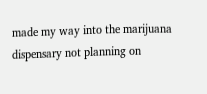made my way into the marijuana dispensary not planning on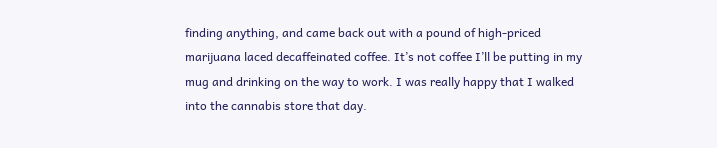finding anything, and came back out with a pound of high-priced marijuana laced decaffeinated coffee. It’s not coffee I’ll be putting in my mug and drinking on the way to work. I was really happy that I walked into the cannabis store that day.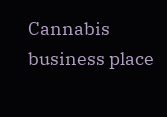Cannabis business place